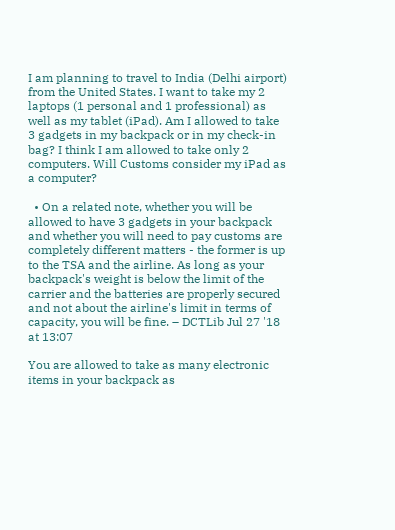I am planning to travel to India (Delhi airport) from the United States. I want to take my 2 laptops (1 personal and 1 professional) as well as my tablet (iPad). Am I allowed to take 3 gadgets in my backpack or in my check-in bag? I think I am allowed to take only 2 computers. Will Customs consider my iPad as a computer?

  • On a related note, whether you will be allowed to have 3 gadgets in your backpack and whether you will need to pay customs are completely different matters - the former is up to the TSA and the airline. As long as your backpack's weight is below the limit of the carrier and the batteries are properly secured and not about the airline's limit in terms of capacity, you will be fine. – DCTLib Jul 27 '18 at 13:07

You are allowed to take as many electronic items in your backpack as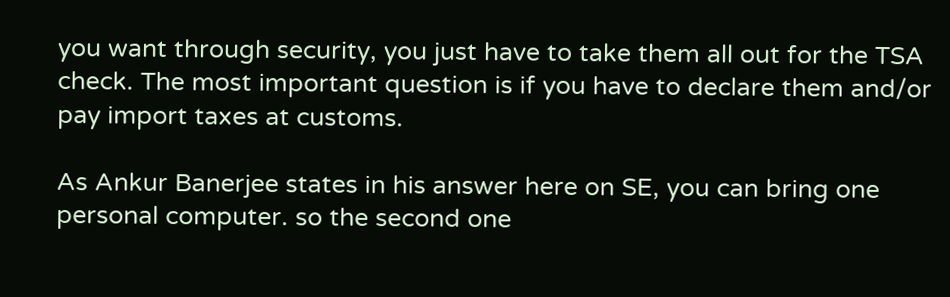you want through security, you just have to take them all out for the TSA check. The most important question is if you have to declare them and/or pay import taxes at customs.

As Ankur Banerjee states in his answer here on SE, you can bring one personal computer. so the second one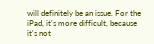will definitely be an issue. For the iPad, it's more difficult, because it's not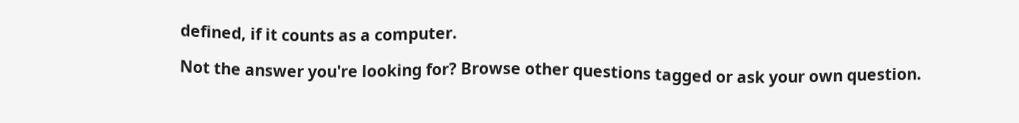defined, if it counts as a computer.

Not the answer you're looking for? Browse other questions tagged or ask your own question.